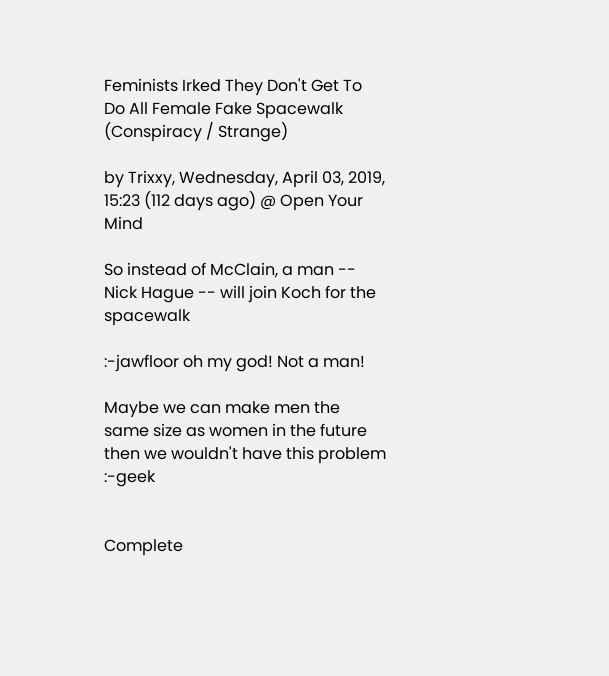Feminists Irked They Don't Get To Do All Female Fake Spacewalk (Conspiracy / Strange)

by Trixxy, Wednesday, April 03, 2019, 15:23 (112 days ago) @ Open Your Mind

So instead of McClain, a man -- Nick Hague -- will join Koch for the spacewalk

:-jawfloor oh my god! Not a man!

Maybe we can make men the same size as women in the future then we wouldn't have this problem :-geek


Complete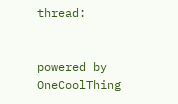thread:


powered by OneCoolThing